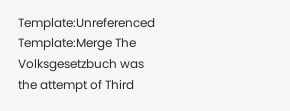Template:Unreferenced Template:Merge The Volksgesetzbuch was the attempt of Third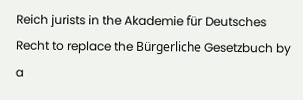Reich jurists in the Akademie für Deutsches Recht to replace the Bürgerliche Gesetzbuch by a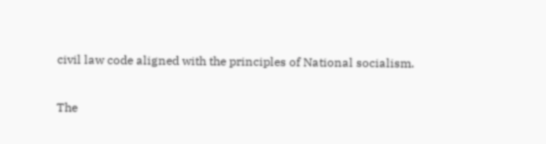civil law code aligned with the principles of National socialism.

The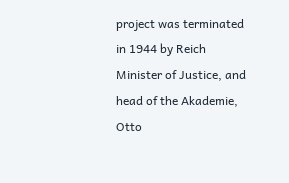project was terminated in 1944 by Reich Minister of Justice, and head of the Akademie, Otto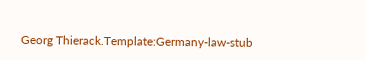Georg Thierack.Template:Germany-law-stub